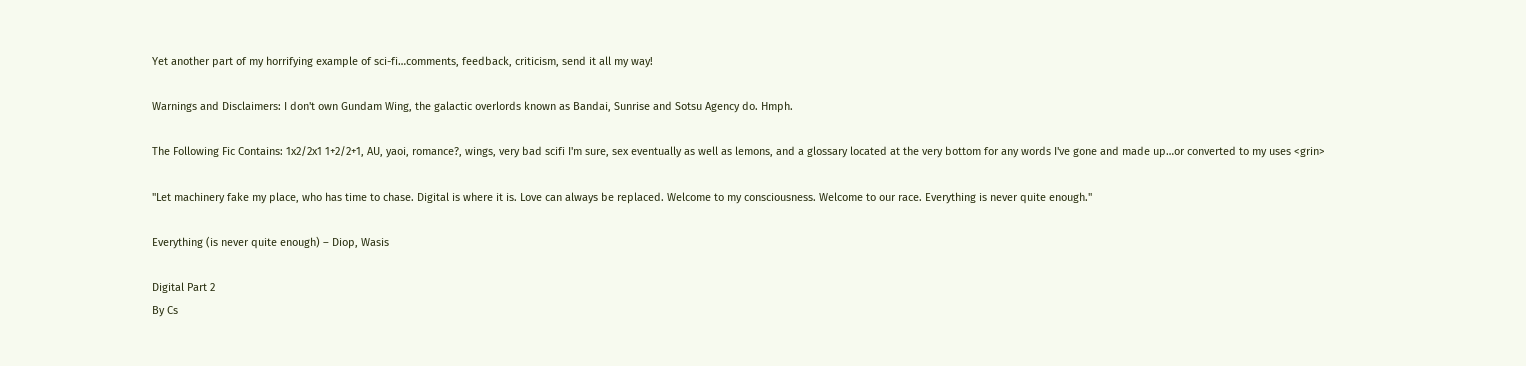Yet another part of my horrifying example of sci-fi…comments, feedback, criticism, send it all my way!

Warnings and Disclaimers: I don't own Gundam Wing, the galactic overlords known as Bandai, Sunrise and Sotsu Agency do. Hmph.

The Following Fic Contains: 1x2/2x1 1+2/2+1, AU, yaoi, romance?, wings, very bad scifi I'm sure, sex eventually as well as lemons, and a glossary located at the very bottom for any words I've gone and made up…or converted to my uses <grin>

"Let machinery fake my place, who has time to chase. Digital is where it is. Love can always be replaced. Welcome to my consciousness. Welcome to our race. Everything is never quite enough."

Everything (is never quite enough) – Diop, Wasis

Digital Part 2
By Cs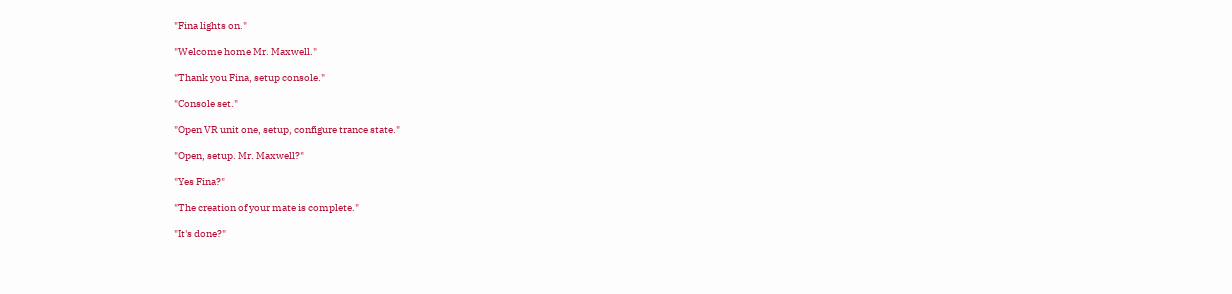"Fina lights on."

"Welcome home Mr. Maxwell."

"Thank you Fina, setup console."

"Console set."

"Open VR unit one, setup, configure trance state."

"Open, setup. Mr. Maxwell?"

"Yes Fina?"

"The creation of your mate is complete."

"It's done?"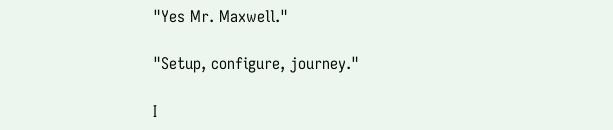"Yes Mr. Maxwell."

"Setup, configure, journey."

I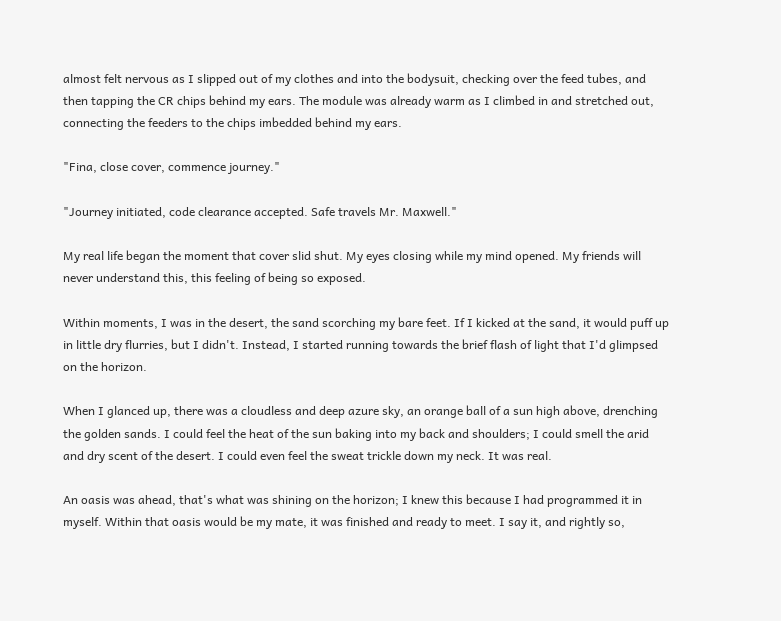almost felt nervous as I slipped out of my clothes and into the bodysuit, checking over the feed tubes, and then tapping the CR chips behind my ears. The module was already warm as I climbed in and stretched out, connecting the feeders to the chips imbedded behind my ears.

"Fina, close cover, commence journey."

"Journey initiated, code clearance accepted. Safe travels Mr. Maxwell."

My real life began the moment that cover slid shut. My eyes closing while my mind opened. My friends will never understand this, this feeling of being so exposed.

Within moments, I was in the desert, the sand scorching my bare feet. If I kicked at the sand, it would puff up in little dry flurries, but I didn't. Instead, I started running towards the brief flash of light that I'd glimpsed on the horizon.

When I glanced up, there was a cloudless and deep azure sky, an orange ball of a sun high above, drenching the golden sands. I could feel the heat of the sun baking into my back and shoulders; I could smell the arid and dry scent of the desert. I could even feel the sweat trickle down my neck. It was real.

An oasis was ahead, that's what was shining on the horizon; I knew this because I had programmed it in myself. Within that oasis would be my mate, it was finished and ready to meet. I say it, and rightly so,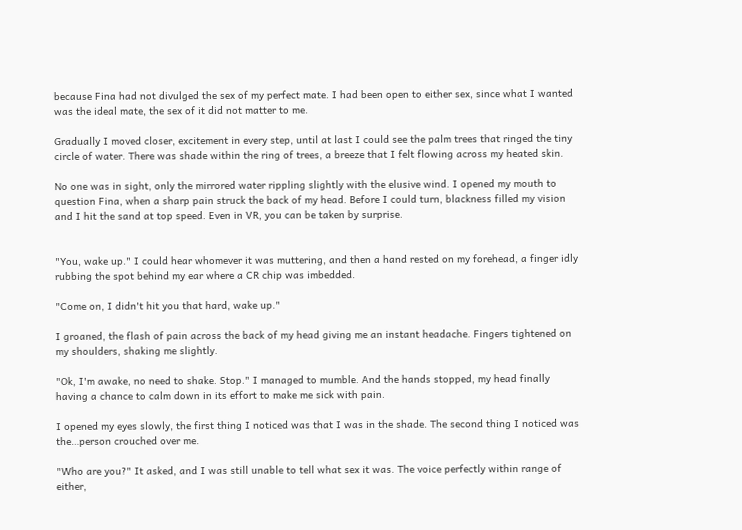because Fina had not divulged the sex of my perfect mate. I had been open to either sex, since what I wanted was the ideal mate, the sex of it did not matter to me.

Gradually I moved closer, excitement in every step, until at last I could see the palm trees that ringed the tiny circle of water. There was shade within the ring of trees, a breeze that I felt flowing across my heated skin.

No one was in sight, only the mirrored water rippling slightly with the elusive wind. I opened my mouth to question Fina, when a sharp pain struck the back of my head. Before I could turn, blackness filled my vision and I hit the sand at top speed. Even in VR, you can be taken by surprise.


"You, wake up." I could hear whomever it was muttering, and then a hand rested on my forehead, a finger idly rubbing the spot behind my ear where a CR chip was imbedded.

"Come on, I didn't hit you that hard, wake up."

I groaned, the flash of pain across the back of my head giving me an instant headache. Fingers tightened on my shoulders, shaking me slightly.

"Ok, I'm awake, no need to shake. Stop." I managed to mumble. And the hands stopped, my head finally having a chance to calm down in its effort to make me sick with pain.

I opened my eyes slowly, the first thing I noticed was that I was in the shade. The second thing I noticed was the…person crouched over me.

"Who are you?" It asked, and I was still unable to tell what sex it was. The voice perfectly within range of either,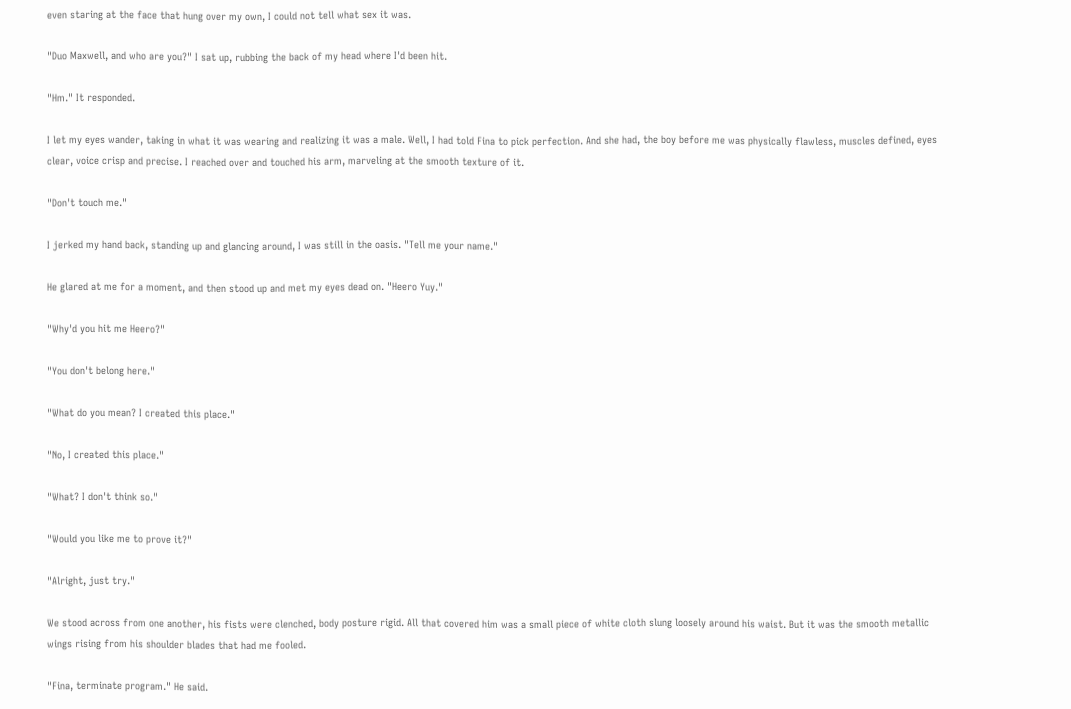even staring at the face that hung over my own, I could not tell what sex it was.

"Duo Maxwell, and who are you?" I sat up, rubbing the back of my head where I'd been hit.

"Hm." It responded.

I let my eyes wander, taking in what it was wearing and realizing it was a male. Well, I had told Fina to pick perfection. And she had, the boy before me was physically flawless, muscles defined, eyes clear, voice crisp and precise. I reached over and touched his arm, marveling at the smooth texture of it.

"Don't touch me."

I jerked my hand back, standing up and glancing around, I was still in the oasis. "Tell me your name."

He glared at me for a moment, and then stood up and met my eyes dead on. "Heero Yuy."

"Why'd you hit me Heero?"

"You don't belong here."

"What do you mean? I created this place."

"No, I created this place."

"What? I don't think so."

"Would you like me to prove it?"

"Alright, just try."

We stood across from one another, his fists were clenched, body posture rigid. All that covered him was a small piece of white cloth slung loosely around his waist. But it was the smooth metallic wings rising from his shoulder blades that had me fooled.

"Fina, terminate program." He said.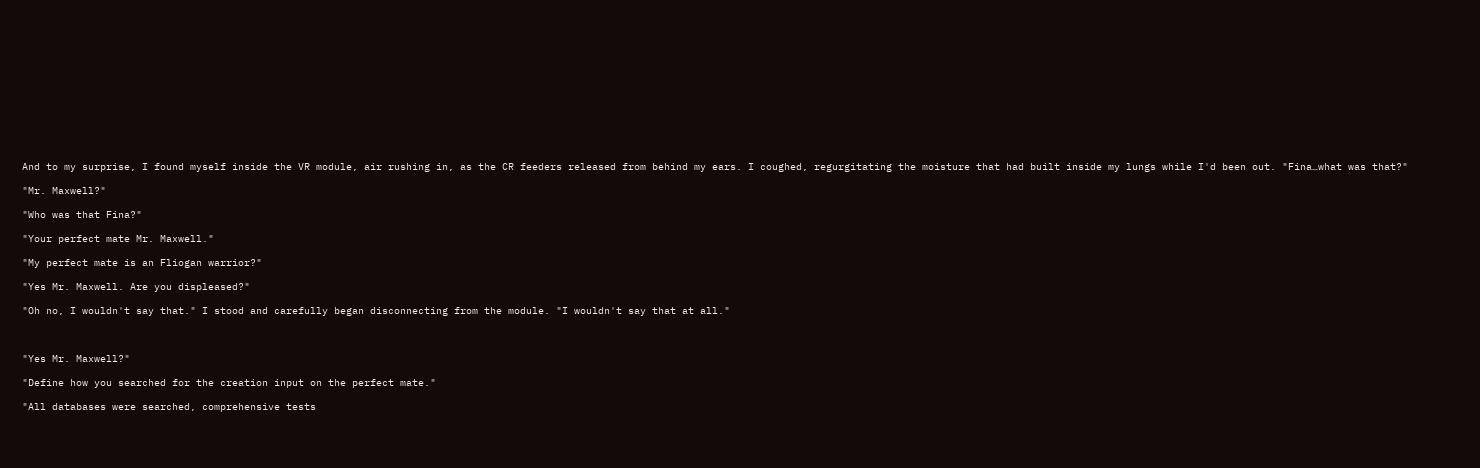And to my surprise, I found myself inside the VR module, air rushing in, as the CR feeders released from behind my ears. I coughed, regurgitating the moisture that had built inside my lungs while I'd been out. "Fina…what was that?"

"Mr. Maxwell?"

"Who was that Fina?"

"Your perfect mate Mr. Maxwell."

"My perfect mate is an Fliogan warrior?"

"Yes Mr. Maxwell. Are you displeased?"

"Oh no, I wouldn't say that." I stood and carefully began disconnecting from the module. "I wouldn't say that at all."



"Yes Mr. Maxwell?"

"Define how you searched for the creation input on the perfect mate."

"All databases were searched, comprehensive tests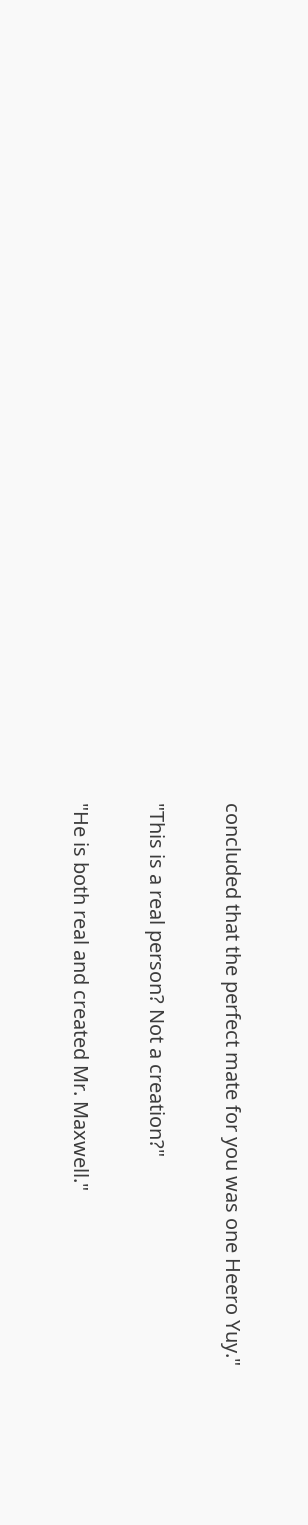concluded that the perfect mate for you was one Heero Yuy."

"This is a real person? Not a creation?"

"He is both real and created Mr. Maxwell."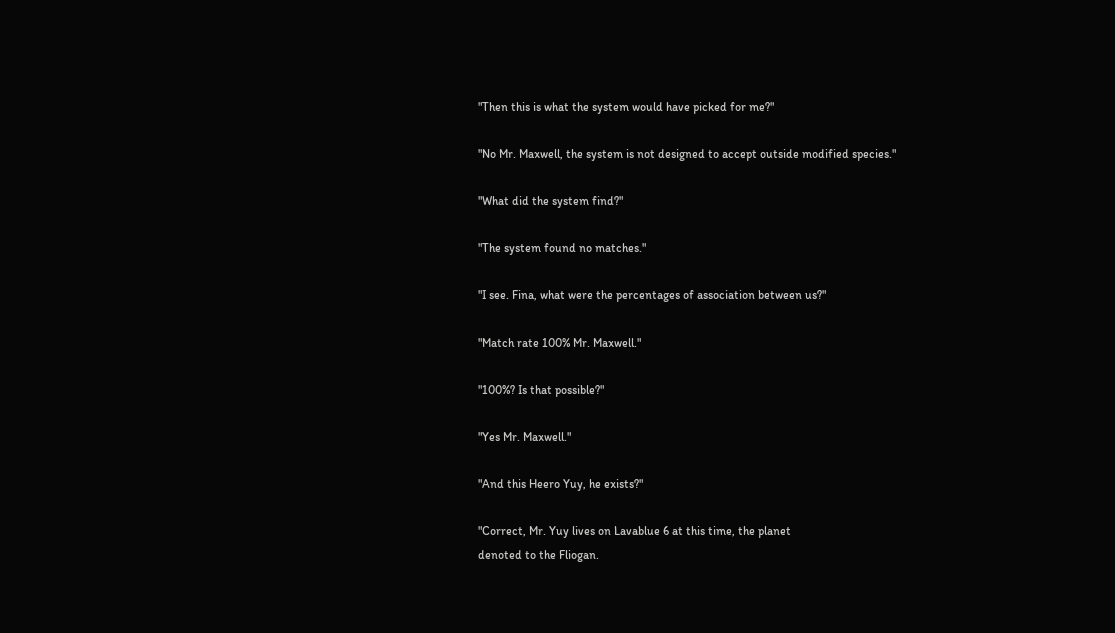"Then this is what the system would have picked for me?"

"No Mr. Maxwell, the system is not designed to accept outside modified species."

"What did the system find?"

"The system found no matches."

"I see. Fina, what were the percentages of association between us?"

"Match rate 100% Mr. Maxwell."

"100%? Is that possible?"

"Yes Mr. Maxwell."

"And this Heero Yuy, he exists?"

"Correct, Mr. Yuy lives on Lavablue 6 at this time, the planet
denoted to the Fliogan.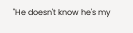"He doesn't know he's my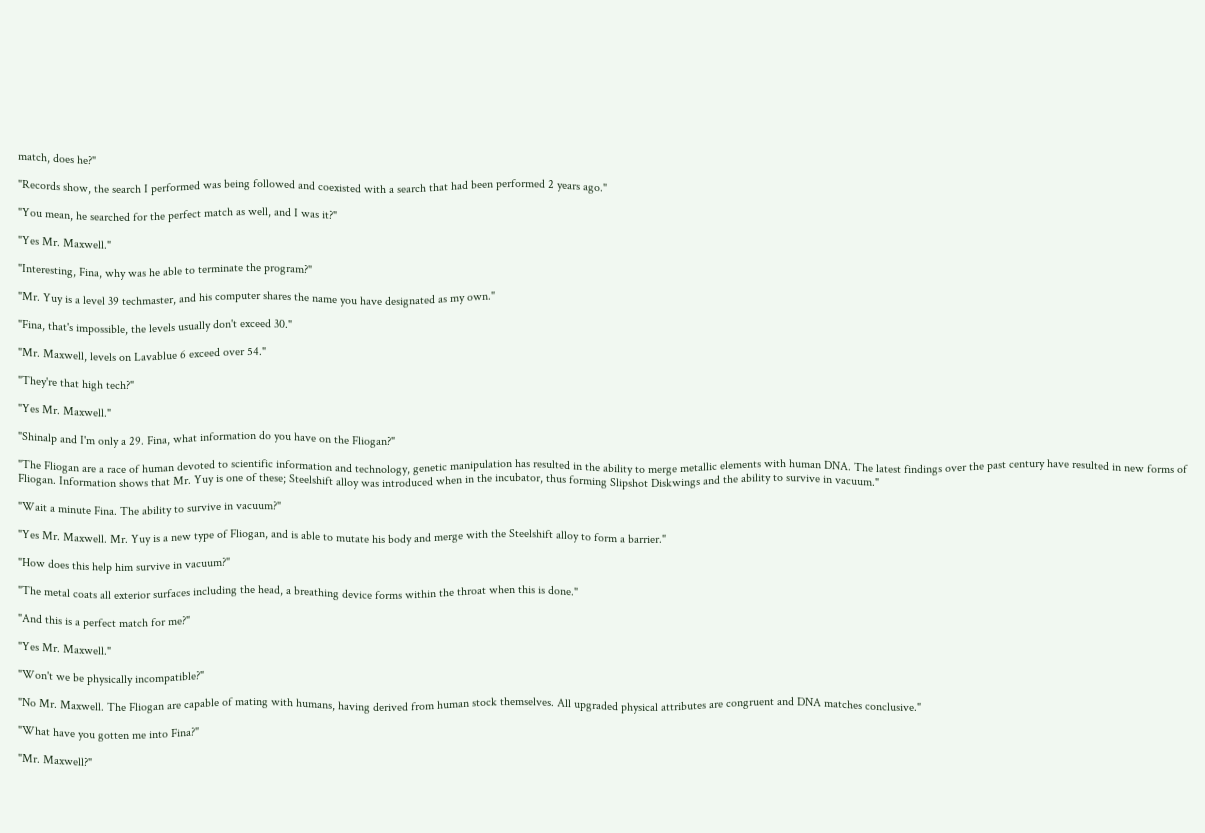match, does he?"

"Records show, the search I performed was being followed and coexisted with a search that had been performed 2 years ago."

"You mean, he searched for the perfect match as well, and I was it?"

"Yes Mr. Maxwell."

"Interesting, Fina, why was he able to terminate the program?"

"Mr. Yuy is a level 39 techmaster, and his computer shares the name you have designated as my own."

"Fina, that's impossible, the levels usually don't exceed 30."

"Mr. Maxwell, levels on Lavablue 6 exceed over 54."

"They're that high tech?"

"Yes Mr. Maxwell."

"Shinalp and I'm only a 29. Fina, what information do you have on the Fliogan?"

"The Fliogan are a race of human devoted to scientific information and technology, genetic manipulation has resulted in the ability to merge metallic elements with human DNA. The latest findings over the past century have resulted in new forms of Fliogan. Information shows that Mr. Yuy is one of these; Steelshift alloy was introduced when in the incubator, thus forming Slipshot Diskwings and the ability to survive in vacuum."

"Wait a minute Fina. The ability to survive in vacuum?"

"Yes Mr. Maxwell. Mr. Yuy is a new type of Fliogan, and is able to mutate his body and merge with the Steelshift alloy to form a barrier."

"How does this help him survive in vacuum?"

"The metal coats all exterior surfaces including the head, a breathing device forms within the throat when this is done."

"And this is a perfect match for me?"

"Yes Mr. Maxwell."

"Won't we be physically incompatible?"

"No Mr. Maxwell. The Fliogan are capable of mating with humans, having derived from human stock themselves. All upgraded physical attributes are congruent and DNA matches conclusive."

"What have you gotten me into Fina?"

"Mr. Maxwell?"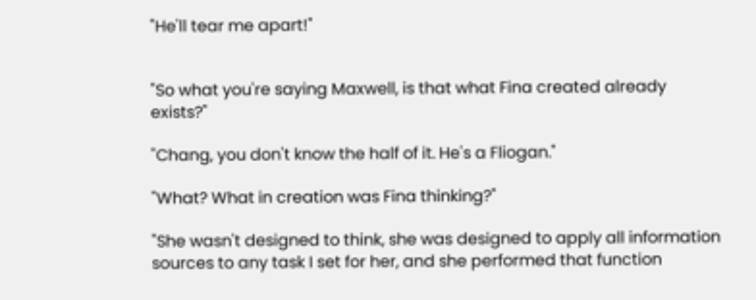"He'll tear me apart!"


"So what you're saying Maxwell, is that what Fina created already exists?"

"Chang, you don't know the half of it. He's a Fliogan."

"What? What in creation was Fina thinking?"

"She wasn't designed to think, she was designed to apply all information sources to any task I set for her, and she performed that function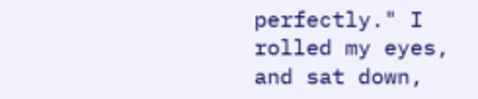perfectly." I rolled my eyes, and sat down,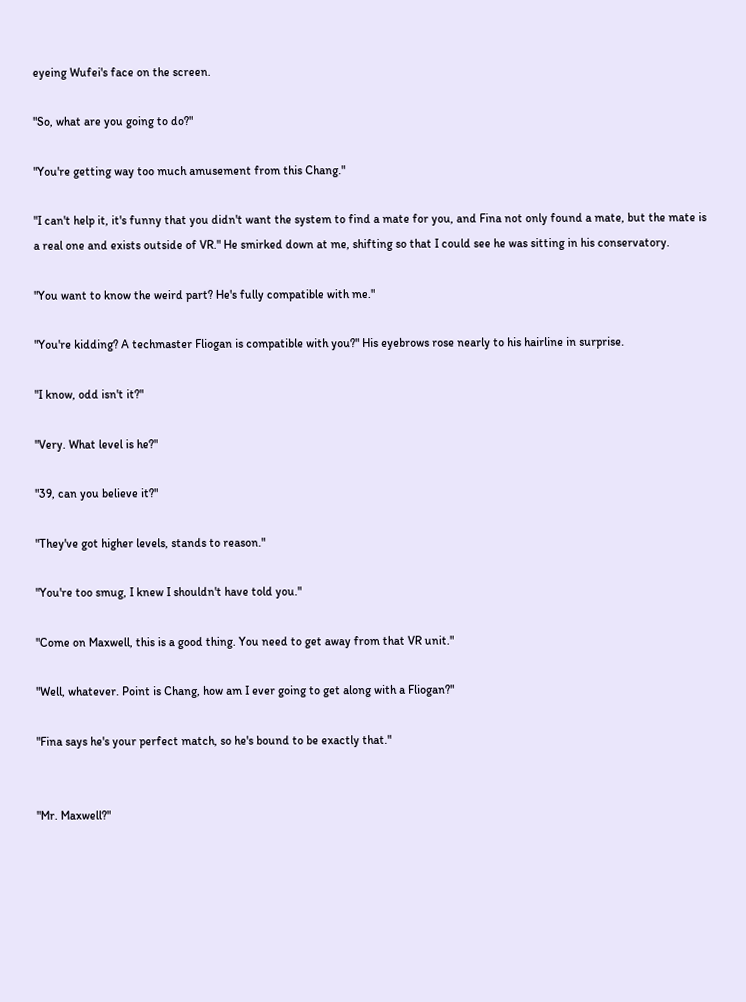eyeing Wufei's face on the screen.

"So, what are you going to do?"

"You're getting way too much amusement from this Chang."

"I can't help it, it's funny that you didn't want the system to find a mate for you, and Fina not only found a mate, but the mate is a real one and exists outside of VR." He smirked down at me, shifting so that I could see he was sitting in his conservatory.

"You want to know the weird part? He's fully compatible with me."

"You're kidding? A techmaster Fliogan is compatible with you?" His eyebrows rose nearly to his hairline in surprise.

"I know, odd isn't it?"

"Very. What level is he?"

"39, can you believe it?"

"They've got higher levels, stands to reason."

"You're too smug, I knew I shouldn't have told you."

"Come on Maxwell, this is a good thing. You need to get away from that VR unit."

"Well, whatever. Point is Chang, how am I ever going to get along with a Fliogan?"

"Fina says he's your perfect match, so he's bound to be exactly that."


"Mr. Maxwell?"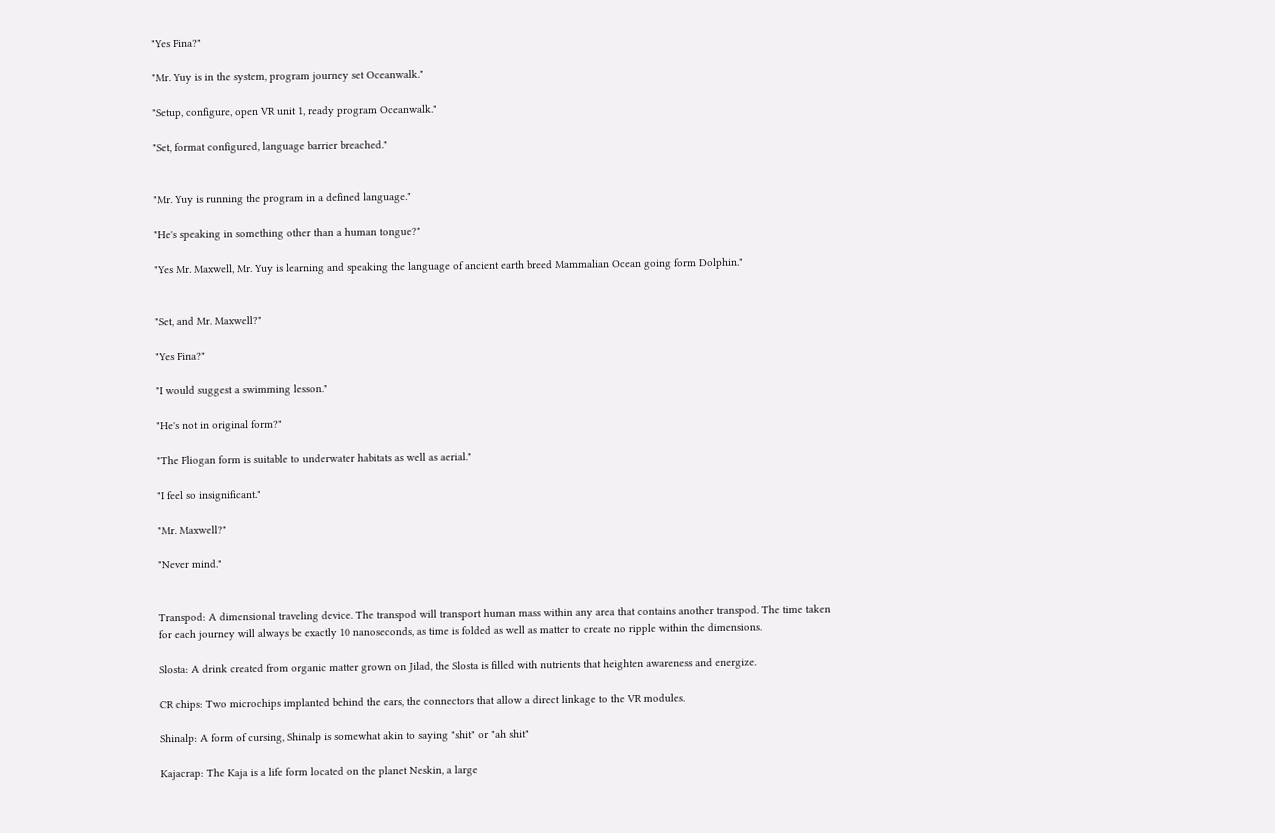"Yes Fina?"

"Mr. Yuy is in the system, program journey set Oceanwalk."

"Setup, configure, open VR unit 1, ready program Oceanwalk."

"Set, format configured, language barrier breached."


"Mr. Yuy is running the program in a defined language."

"He's speaking in something other than a human tongue?"

"Yes Mr. Maxwell, Mr. Yuy is learning and speaking the language of ancient earth breed Mammalian Ocean going form Dolphin."


"Set, and Mr. Maxwell?"

"Yes Fina?"

"I would suggest a swimming lesson."

"He's not in original form?"

"The Fliogan form is suitable to underwater habitats as well as aerial."

"I feel so insignificant."

"Mr. Maxwell?"

"Never mind."


Transpod: A dimensional traveling device. The transpod will transport human mass within any area that contains another transpod. The time taken for each journey will always be exactly 10 nanoseconds, as time is folded as well as matter to create no ripple within the dimensions.

Slosta: A drink created from organic matter grown on Jilad, the Slosta is filled with nutrients that heighten awareness and energize.

CR chips: Two microchips implanted behind the ears, the connectors that allow a direct linkage to the VR modules.

Shinalp: A form of cursing, Shinalp is somewhat akin to saying "shit" or "ah shit"

Kajacrap: The Kaja is a life form located on the planet Neskin, a large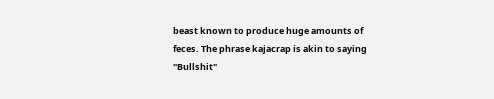beast known to produce huge amounts of feces. The phrase kajacrap is akin to saying "Bullshit"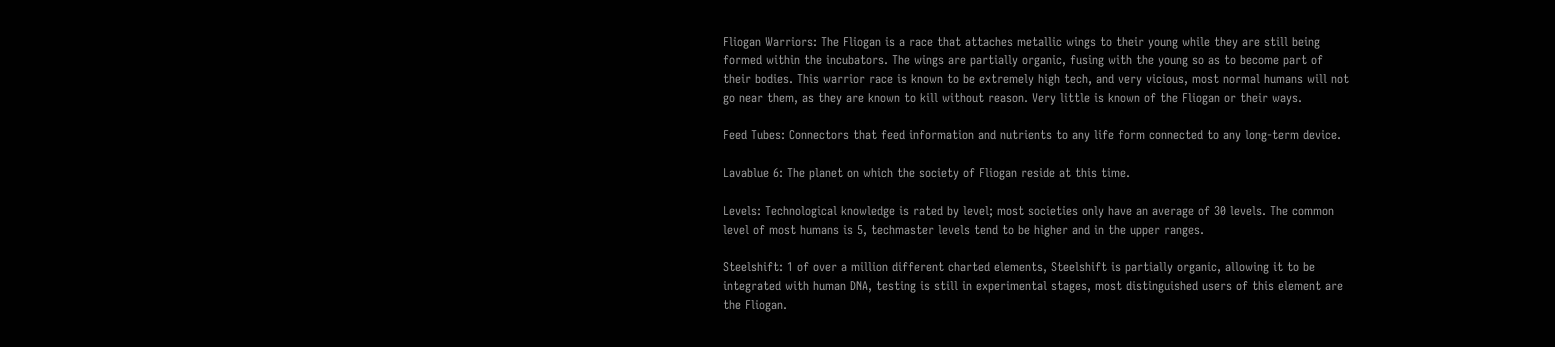Fliogan Warriors: The Fliogan is a race that attaches metallic wings to their young while they are still being formed within the incubators. The wings are partially organic, fusing with the young so as to become part of their bodies. This warrior race is known to be extremely high tech, and very vicious, most normal humans will not go near them, as they are known to kill without reason. Very little is known of the Fliogan or their ways.

Feed Tubes: Connectors that feed information and nutrients to any life form connected to any long-term device.

Lavablue 6: The planet on which the society of Fliogan reside at this time.

Levels: Technological knowledge is rated by level; most societies only have an average of 30 levels. The common level of most humans is 5, techmaster levels tend to be higher and in the upper ranges.

Steelshift: 1 of over a million different charted elements, Steelshift is partially organic, allowing it to be integrated with human DNA, testing is still in experimental stages, most distinguished users of this element are the Fliogan.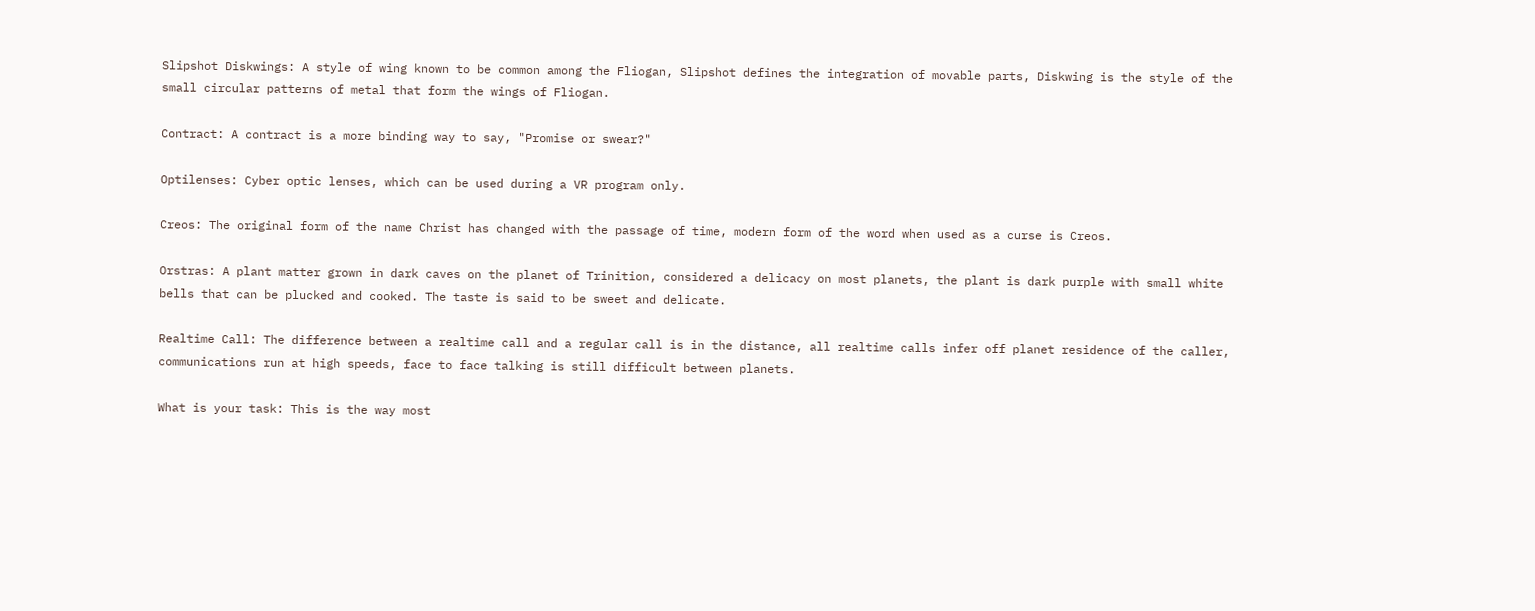Slipshot Diskwings: A style of wing known to be common among the Fliogan, Slipshot defines the integration of movable parts, Diskwing is the style of the small circular patterns of metal that form the wings of Fliogan.

Contract: A contract is a more binding way to say, "Promise or swear?"

Optilenses: Cyber optic lenses, which can be used during a VR program only.

Creos: The original form of the name Christ has changed with the passage of time, modern form of the word when used as a curse is Creos.

Orstras: A plant matter grown in dark caves on the planet of Trinition, considered a delicacy on most planets, the plant is dark purple with small white bells that can be plucked and cooked. The taste is said to be sweet and delicate.

Realtime Call: The difference between a realtime call and a regular call is in the distance, all realtime calls infer off planet residence of the caller, communications run at high speeds, face to face talking is still difficult between planets.

What is your task: This is the way most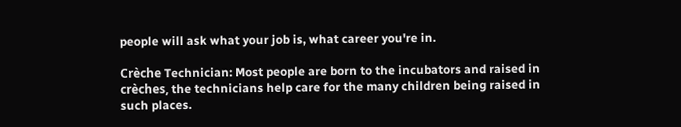people will ask what your job is, what career you're in.

Crèche Technician: Most people are born to the incubators and raised in crèches, the technicians help care for the many children being raised in such places.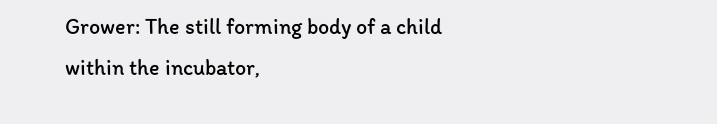Grower: The still forming body of a child within the incubator,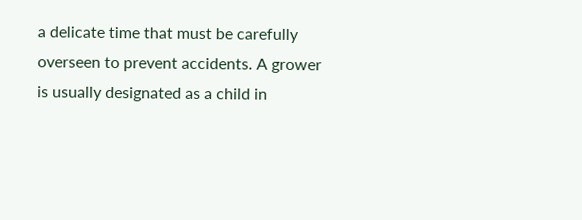a delicate time that must be carefully overseen to prevent accidents. A grower is usually designated as a child in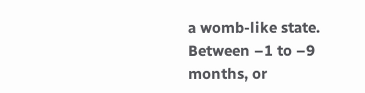a womb-like state. Between –1 to –9 months, or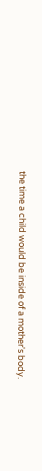the time a child would be inside of a mother's body.